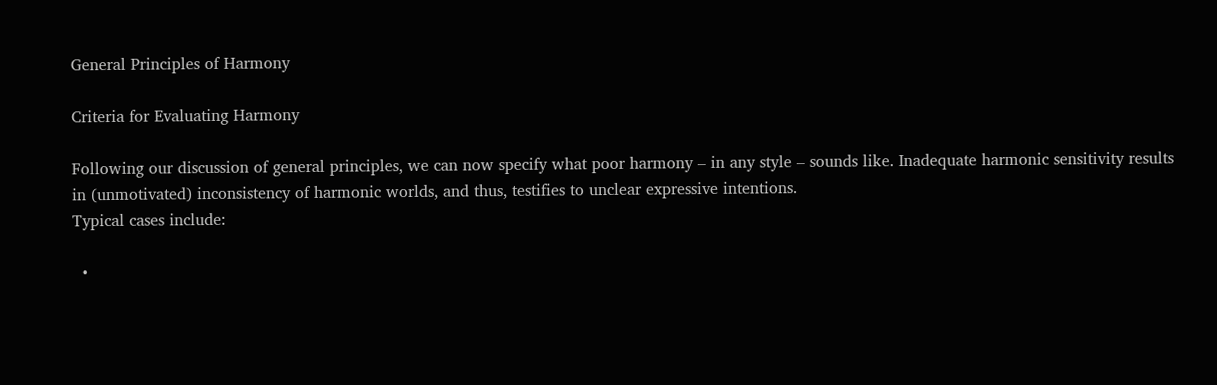General Principles of Harmony

Criteria for Evaluating Harmony

Following our discussion of general principles, we can now specify what poor harmony – in any style – sounds like. Inadequate harmonic sensitivity results in (unmotivated) inconsistency of harmonic worlds, and thus, testifies to unclear expressive intentions.
Typical cases include:

  •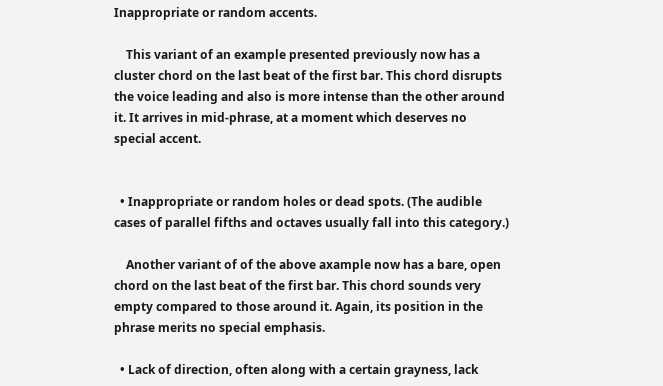Inappropriate or random accents.

    This variant of an example presented previously now has a cluster chord on the last beat of the first bar. This chord disrupts the voice leading and also is more intense than the other around it. It arrives in mid-phrase, at a moment which deserves no special accent.


  • Inappropriate or random holes or dead spots. (The audible cases of parallel fifths and octaves usually fall into this category.)

    Another variant of of the above axample now has a bare, open chord on the last beat of the first bar. This chord sounds very empty compared to those around it. Again, its position in the phrase merits no special emphasis.

  • Lack of direction, often along with a certain grayness, lack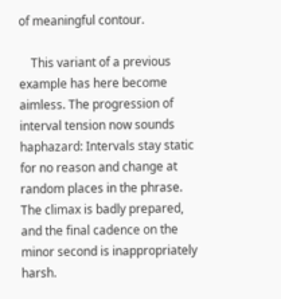of meaningful contour.

    This variant of a previous example has here become aimless. The progression of interval tension now sounds haphazard: Intervals stay static for no reason and change at random places in the phrase. The climax is badly prepared, and the final cadence on the minor second is inappropriately harsh.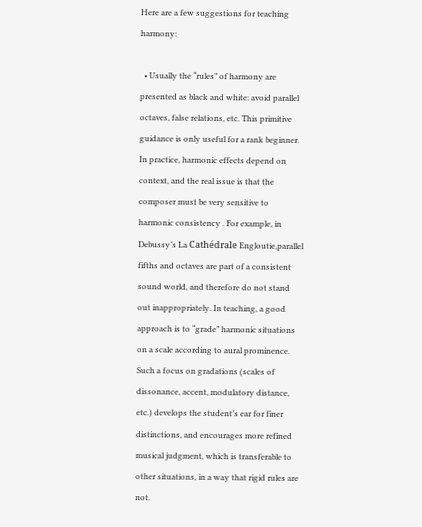Here are a few suggestions for teaching harmony:

  • Usually the “rules” of harmony are presented as black and white: avoid parallel octaves, false relations, etc. This primitive guidance is only useful for a rank beginner. In practice, harmonic effects depend on context, and the real issue is that the composer must be very sensitive to harmonic consistency . For example, in Debussy’s La Cathédrale Engloutie,parallel fifths and octaves are part of a consistent sound world, and therefore do not stand out inappropriately. In teaching, a good approach is to “grade” harmonic situations on a scale according to aural prominence. Such a focus on gradations (scales of dissonance, accent, modulatory distance, etc.) develops the student’s ear for finer distinctions, and encourages more refined musical judgment, which is transferable to other situations, in a way that rigid rules are not.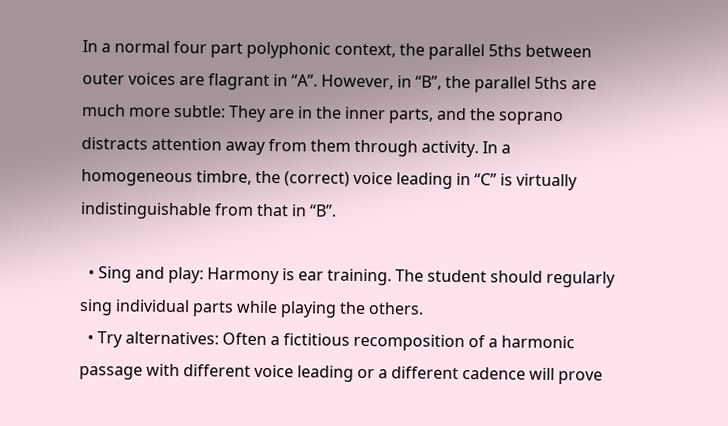In a normal four part polyphonic context, the parallel 5ths between outer voices are flagrant in “A”. However, in “B”, the parallel 5ths are much more subtle: They are in the inner parts, and the soprano distracts attention away from them through activity. In a homogeneous timbre, the (correct) voice leading in “C” is virtually indistinguishable from that in “B”.

  • Sing and play: Harmony is ear training. The student should regularly sing individual parts while playing the others.
  • Try alternatives: Often a fictitious recomposition of a harmonic passage with different voice leading or a different cadence will prove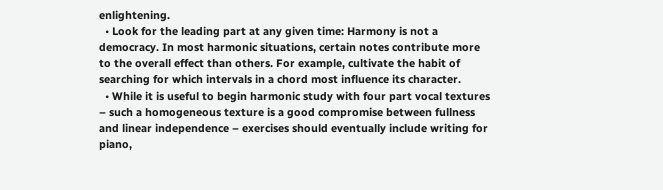enlightening.
  • Look for the leading part at any given time: Harmony is not a democracy. In most harmonic situations, certain notes contribute more to the overall effect than others. For example, cultivate the habit of searching for which intervals in a chord most influence its character.
  • While it is useful to begin harmonic study with four part vocal textures – such a homogeneous texture is a good compromise between fullness and linear independence – exercises should eventually include writing for piano,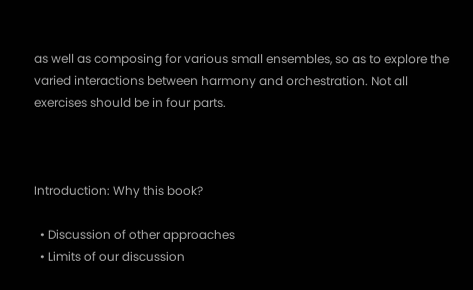as well as composing for various small ensembles, so as to explore the varied interactions between harmony and orchestration. Not all exercises should be in four parts.



Introduction: Why this book?

  • Discussion of other approaches
  • Limits of our discussion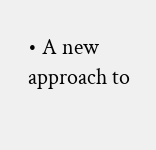• A new approach to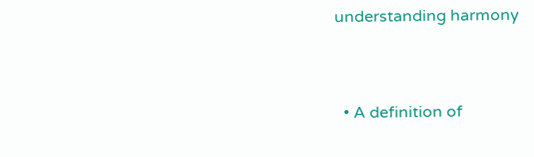understanding harmony


  • A definition of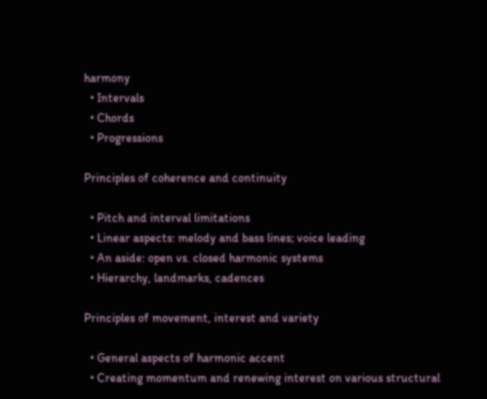harmony
  • Intervals
  • Chords
  • Progressions

Principles of coherence and continuity

  • Pitch and interval limitations
  • Linear aspects: melody and bass lines; voice leading
  • An aside: open vs. closed harmonic systems
  • Hierarchy, landmarks, cadences

Principles of movement, interest and variety

  • General aspects of harmonic accent
  • Creating momentum and renewing interest on various structural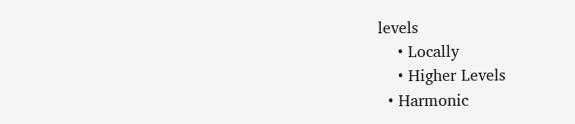levels
    • Locally
    • Higher Levels
  • Harmonic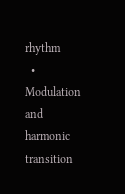rhythm
  • Modulation and harmonic transition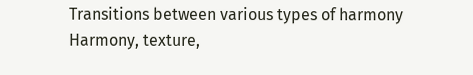Transitions between various types of harmony
Harmony, texture,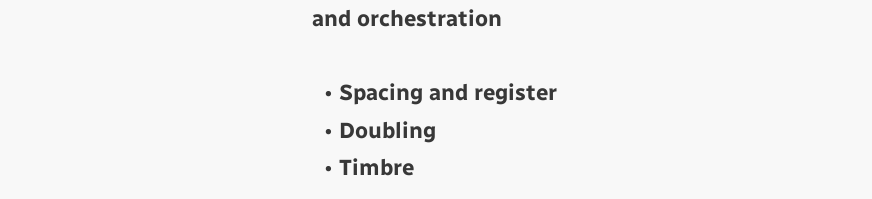and orchestration

  • Spacing and register
  • Doubling
  • Timbre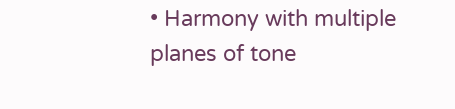• Harmony with multiple planes of tone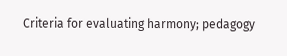Criteria for evaluating harmony; pedagogy